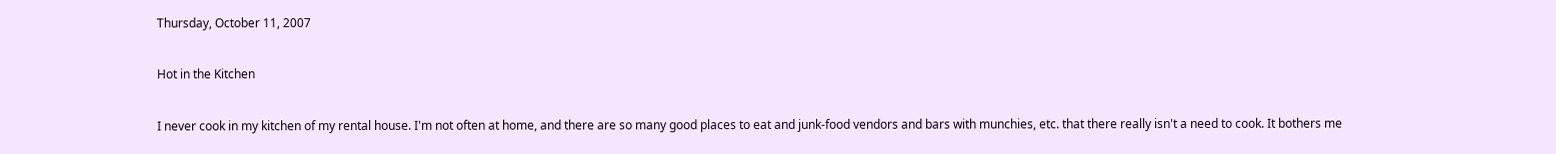Thursday, October 11, 2007

Hot in the Kitchen

I never cook in my kitchen of my rental house. I'm not often at home, and there are so many good places to eat and junk-food vendors and bars with munchies, etc. that there really isn't a need to cook. It bothers me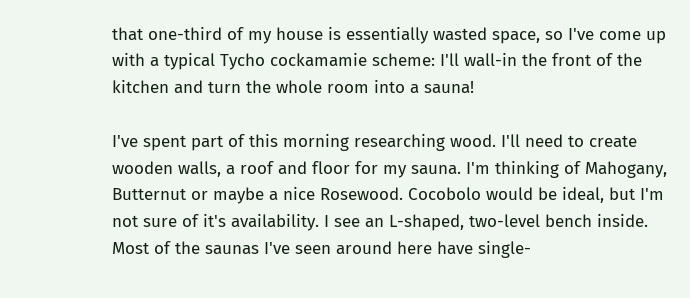that one-third of my house is essentially wasted space, so I've come up with a typical Tycho cockamamie scheme: I'll wall-in the front of the kitchen and turn the whole room into a sauna!

I've spent part of this morning researching wood. I'll need to create wooden walls, a roof and floor for my sauna. I'm thinking of Mahogany, Butternut or maybe a nice Rosewood. Cocobolo would be ideal, but I'm not sure of it's availability. I see an L-shaped, two-level bench inside. Most of the saunas I've seen around here have single-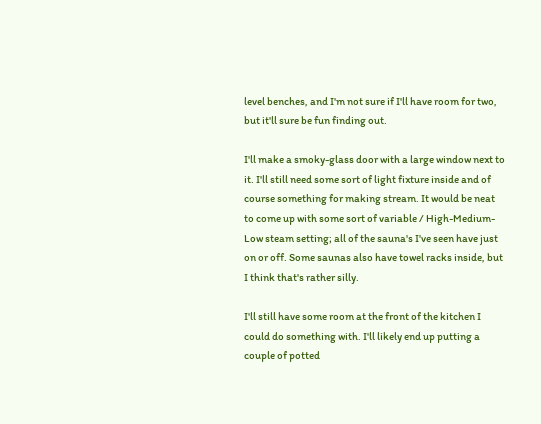level benches, and I'm not sure if I'll have room for two, but it'll sure be fun finding out.

I'll make a smoky-glass door with a large window next to it. I'll still need some sort of light fixture inside and of course something for making stream. It would be neat to come up with some sort of variable / High-Medium-Low steam setting; all of the sauna's I've seen have just on or off. Some saunas also have towel racks inside, but I think that's rather silly.

I'll still have some room at the front of the kitchen I could do something with. I'll likely end up putting a couple of potted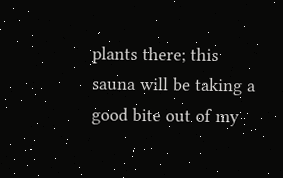plants there; this sauna will be taking a good bite out of my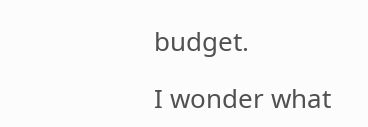budget.

I wonder what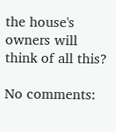the house's owners will think of all this?

No comments: